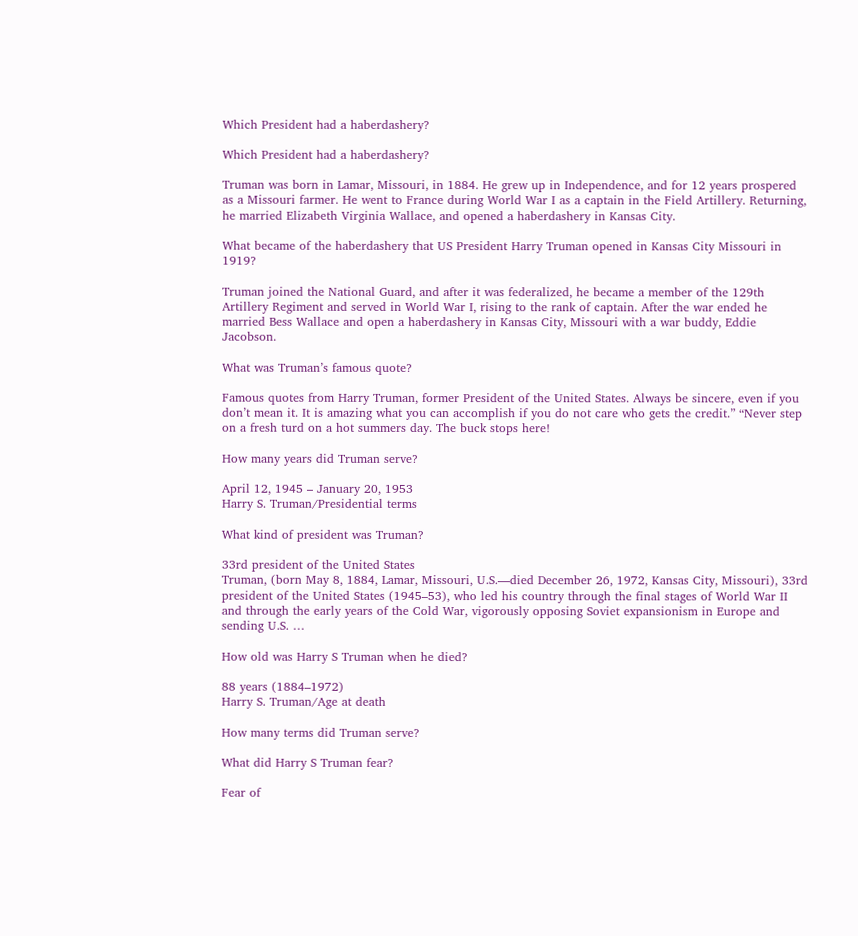Which President had a haberdashery?

Which President had a haberdashery?

Truman was born in Lamar, Missouri, in 1884. He grew up in Independence, and for 12 years prospered as a Missouri farmer. He went to France during World War I as a captain in the Field Artillery. Returning, he married Elizabeth Virginia Wallace, and opened a haberdashery in Kansas City.

What became of the haberdashery that US President Harry Truman opened in Kansas City Missouri in 1919?

Truman joined the National Guard, and after it was federalized, he became a member of the 129th Artillery Regiment and served in World War I, rising to the rank of captain. After the war ended he married Bess Wallace and open a haberdashery in Kansas City, Missouri with a war buddy, Eddie Jacobson.

What was Truman’s famous quote?

Famous quotes from Harry Truman, former President of the United States. Always be sincere, even if you don’t mean it. It is amazing what you can accomplish if you do not care who gets the credit.” “Never step on a fresh turd on a hot summers day. The buck stops here!

How many years did Truman serve?

April 12, 1945 – January 20, 1953
Harry S. Truman/Presidential terms

What kind of president was Truman?

33rd president of the United States
Truman, (born May 8, 1884, Lamar, Missouri, U.S.—died December 26, 1972, Kansas City, Missouri), 33rd president of the United States (1945–53), who led his country through the final stages of World War II and through the early years of the Cold War, vigorously opposing Soviet expansionism in Europe and sending U.S. …

How old was Harry S Truman when he died?

88 years (1884–1972)
Harry S. Truman/Age at death

How many terms did Truman serve?

What did Harry S Truman fear?

Fear of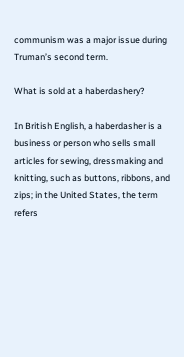communism was a major issue during Truman’s second term.

What is sold at a haberdashery?

In British English, a haberdasher is a business or person who sells small articles for sewing, dressmaking and knitting, such as buttons, ribbons, and zips; in the United States, the term refers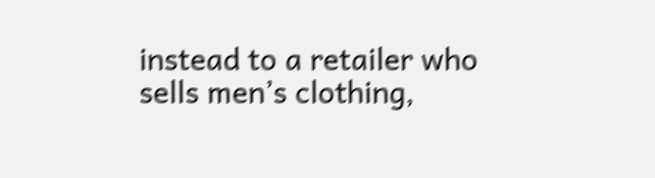instead to a retailer who sells men’s clothing,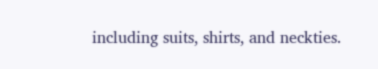including suits, shirts, and neckties.